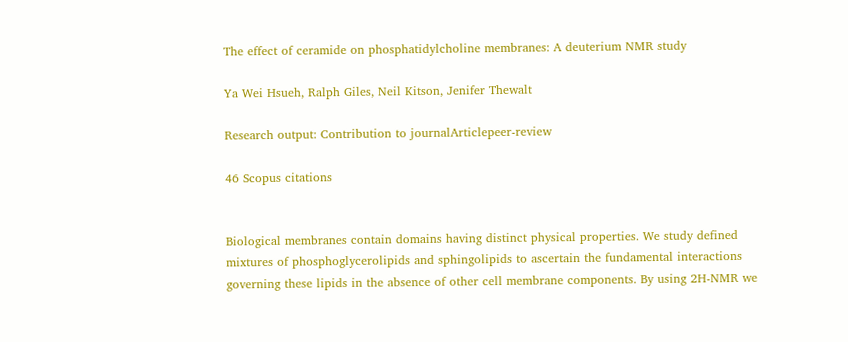The effect of ceramide on phosphatidylcholine membranes: A deuterium NMR study

Ya Wei Hsueh, Ralph Giles, Neil Kitson, Jenifer Thewalt

Research output: Contribution to journalArticlepeer-review

46 Scopus citations


Biological membranes contain domains having distinct physical properties. We study defined mixtures of phosphoglycerolipids and sphingolipids to ascertain the fundamental interactions governing these lipids in the absence of other cell membrane components. By using 2H-NMR we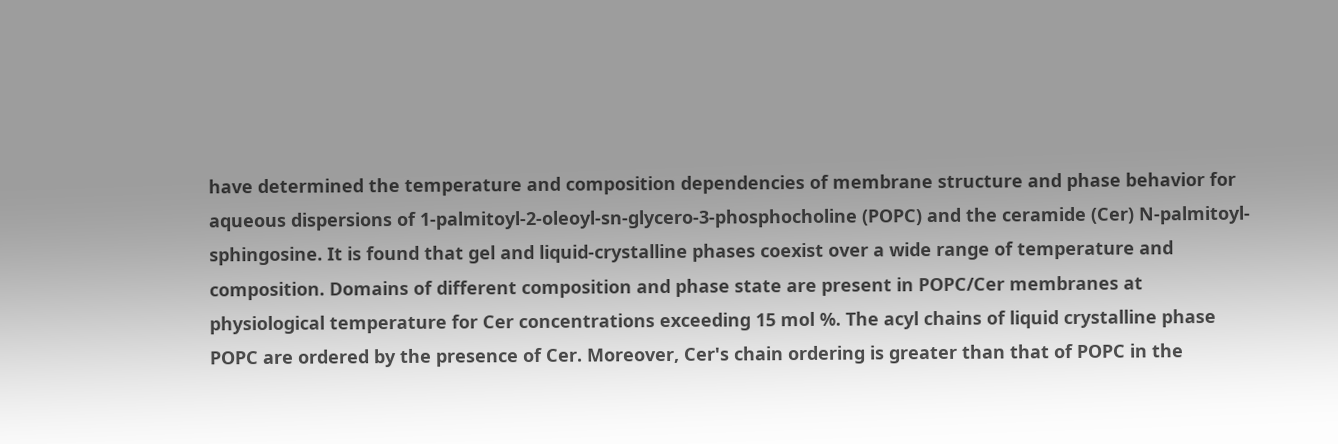have determined the temperature and composition dependencies of membrane structure and phase behavior for aqueous dispersions of 1-palmitoyl-2-oleoyl-sn-glycero-3-phosphocholine (POPC) and the ceramide (Cer) N-palmitoyl-sphingosine. It is found that gel and liquid-crystalline phases coexist over a wide range of temperature and composition. Domains of different composition and phase state are present in POPC/Cer membranes at physiological temperature for Cer concentrations exceeding 15 mol %. The acyl chains of liquid crystalline phase POPC are ordered by the presence of Cer. Moreover, Cer's chain ordering is greater than that of POPC in the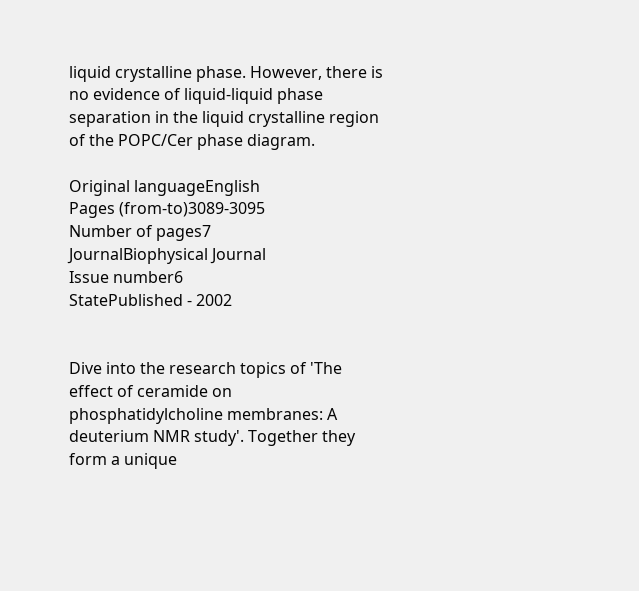liquid crystalline phase. However, there is no evidence of liquid-liquid phase separation in the liquid crystalline region of the POPC/Cer phase diagram.

Original languageEnglish
Pages (from-to)3089-3095
Number of pages7
JournalBiophysical Journal
Issue number6
StatePublished - 2002


Dive into the research topics of 'The effect of ceramide on phosphatidylcholine membranes: A deuterium NMR study'. Together they form a unique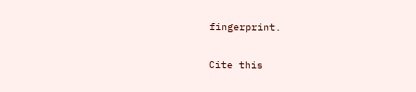fingerprint.

Cite this